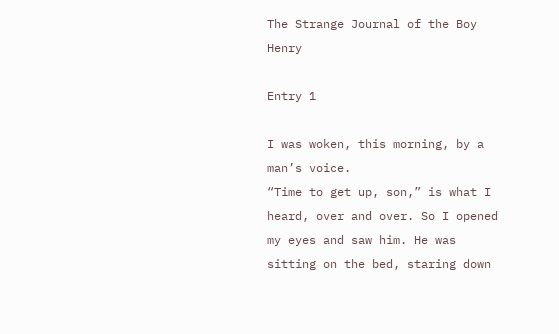The Strange Journal of the Boy Henry

Entry 1

I was woken, this morning, by a man’s voice.
“Time to get up, son,” is what I heard, over and over. So I opened my eyes and saw him. He was sitting on the bed, staring down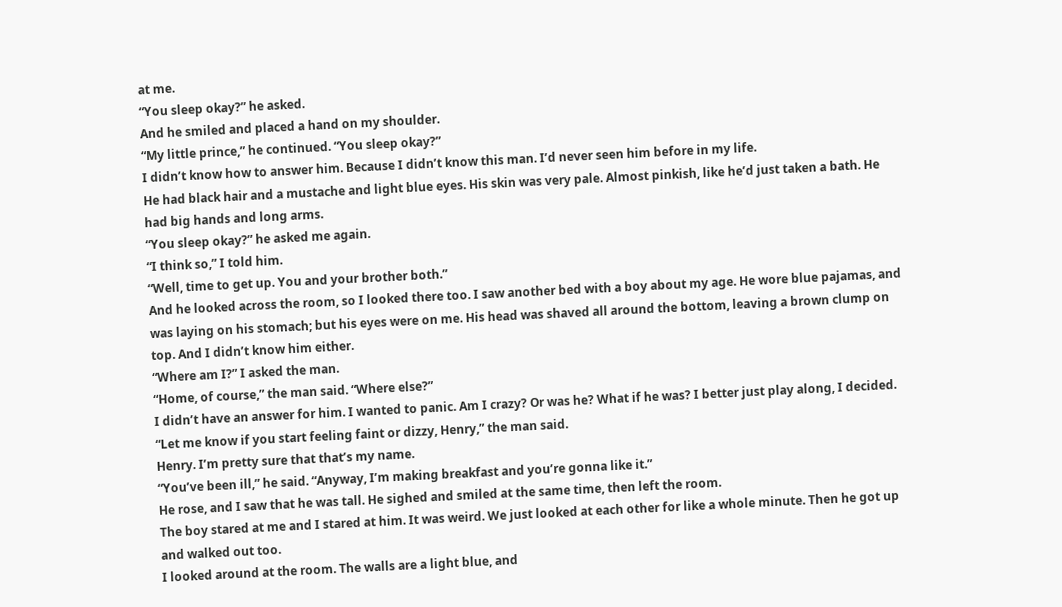at me.
“You sleep okay?” he asked.
And he smiled and placed a hand on my shoulder.
“My little prince,” he continued. “You sleep okay?”
I didn’t know how to answer him. Because I didn’t know this man. I’d never seen him before in my life.
He had black hair and a mustache and light blue eyes. His skin was very pale. Almost pinkish, like he’d just taken a bath. He had big hands and long arms.
“You sleep okay?” he asked me again.
“I think so,” I told him.
“Well, time to get up. You and your brother both.”
And he looked across the room, so I looked there too. I saw another bed with a boy about my age. He wore blue pajamas, and was laying on his stomach; but his eyes were on me. His head was shaved all around the bottom, leaving a brown clump on top. And I didn’t know him either.
“Where am I?” I asked the man.
“Home, of course,” the man said. “Where else?”
I didn’t have an answer for him. I wanted to panic. Am I crazy? Or was he? What if he was? I better just play along, I decided.
“Let me know if you start feeling faint or dizzy, Henry,” the man said.
Henry. I’m pretty sure that that’s my name.
“You’ve been ill,” he said. “Anyway, I’m making breakfast and you’re gonna like it.”
He rose, and I saw that he was tall. He sighed and smiled at the same time, then left the room.
The boy stared at me and I stared at him. It was weird. We just looked at each other for like a whole minute. Then he got up and walked out too.
I looked around at the room. The walls are a light blue, and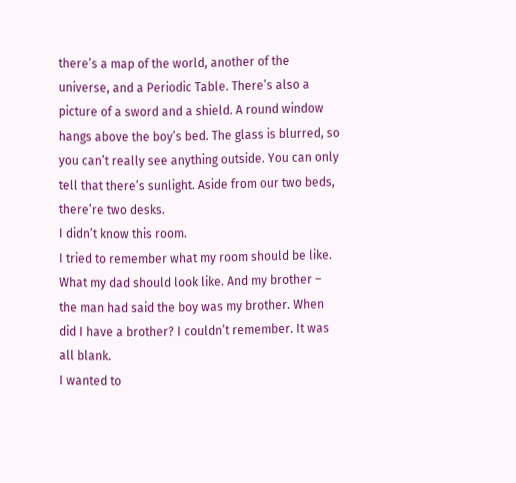there’s a map of the world, another of the universe, and a Periodic Table. There’s also a picture of a sword and a shield. A round window hangs above the boy’s bed. The glass is blurred, so you can’t really see anything outside. You can only tell that there’s sunlight. Aside from our two beds, there’re two desks.
I didn’t know this room.
I tried to remember what my room should be like. What my dad should look like. And my brother – the man had said the boy was my brother. When did I have a brother? I couldn’t remember. It was all blank.
I wanted to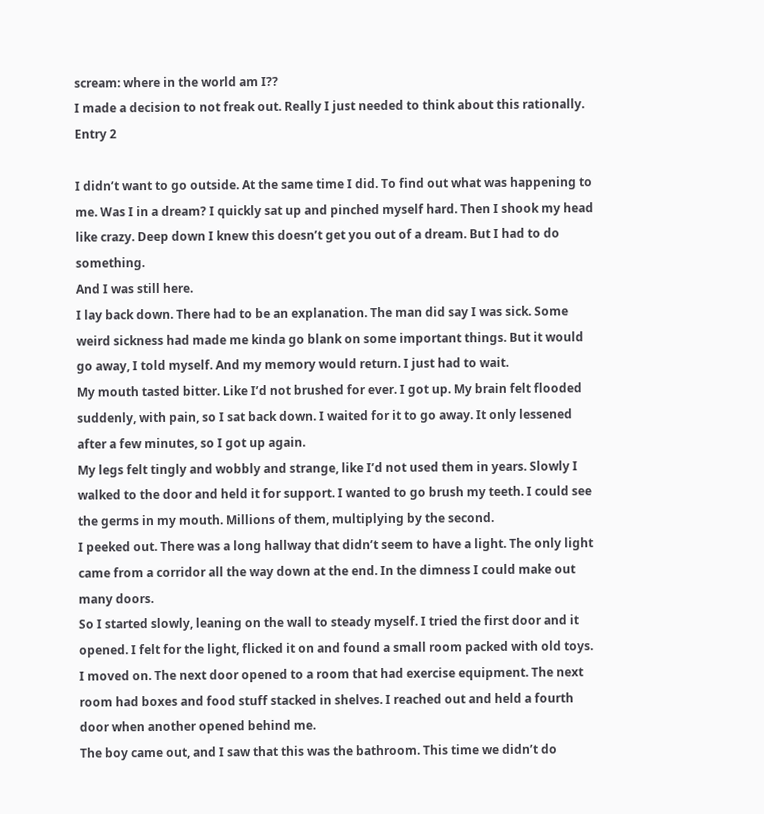scream: where in the world am I??
I made a decision to not freak out. Really I just needed to think about this rationally.
Entry 2

I didn’t want to go outside. At the same time I did. To find out what was happening to me. Was I in a dream? I quickly sat up and pinched myself hard. Then I shook my head like crazy. Deep down I knew this doesn’t get you out of a dream. But I had to do something.
And I was still here.
I lay back down. There had to be an explanation. The man did say I was sick. Some weird sickness had made me kinda go blank on some important things. But it would go away, I told myself. And my memory would return. I just had to wait.
My mouth tasted bitter. Like I’d not brushed for ever. I got up. My brain felt flooded suddenly, with pain, so I sat back down. I waited for it to go away. It only lessened after a few minutes, so I got up again.
My legs felt tingly and wobbly and strange, like I’d not used them in years. Slowly I walked to the door and held it for support. I wanted to go brush my teeth. I could see the germs in my mouth. Millions of them, multiplying by the second.
I peeked out. There was a long hallway that didn’t seem to have a light. The only light came from a corridor all the way down at the end. In the dimness I could make out many doors.
So I started slowly, leaning on the wall to steady myself. I tried the first door and it opened. I felt for the light, flicked it on and found a small room packed with old toys. I moved on. The next door opened to a room that had exercise equipment. The next room had boxes and food stuff stacked in shelves. I reached out and held a fourth door when another opened behind me.
The boy came out, and I saw that this was the bathroom. This time we didn’t do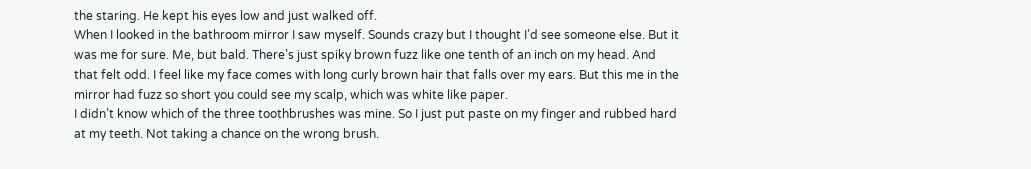the staring. He kept his eyes low and just walked off.
When I looked in the bathroom mirror I saw myself. Sounds crazy but I thought I’d see someone else. But it was me for sure. Me, but bald. There’s just spiky brown fuzz like one tenth of an inch on my head. And that felt odd. I feel like my face comes with long curly brown hair that falls over my ears. But this me in the mirror had fuzz so short you could see my scalp, which was white like paper.
I didn’t know which of the three toothbrushes was mine. So I just put paste on my finger and rubbed hard at my teeth. Not taking a chance on the wrong brush.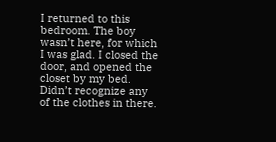I returned to this bedroom. The boy wasn’t here, for which I was glad. I closed the door, and opened the closet by my bed. Didn’t recognize any of the clothes in there.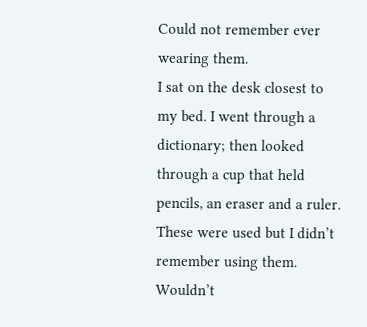Could not remember ever wearing them.
I sat on the desk closest to my bed. I went through a dictionary; then looked through a cup that held pencils, an eraser and a ruler. These were used but I didn’t remember using them. Wouldn’t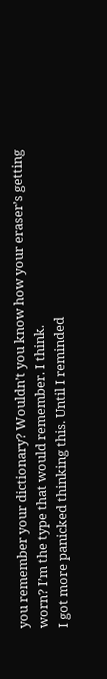you remember your dictionary? Wouldn’t you know how your eraser’s getting worn? I’m the type that would remember. I think.
I got more panicked thinking this. Until I reminded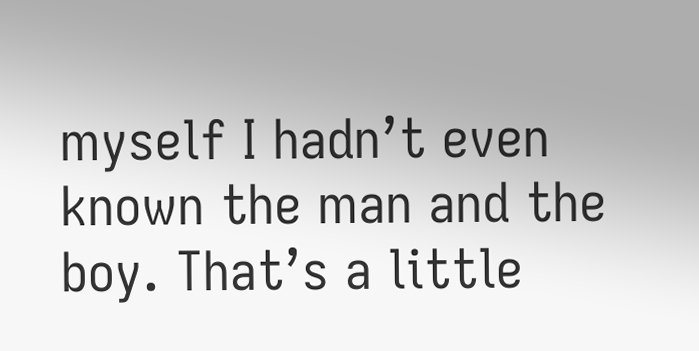myself I hadn’t even known the man and the boy. That’s a little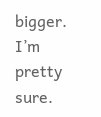bigger. I’m pretty sure.